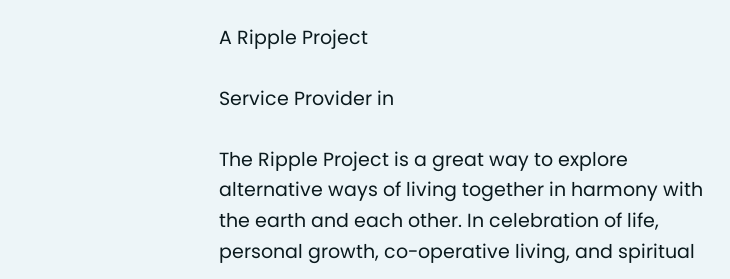A Ripple Project

Service Provider in

The Ripple Project is a great way to explore alternative ways of living together in harmony with the earth and each other. In celebration of life, personal growth, co-operative living, and spiritual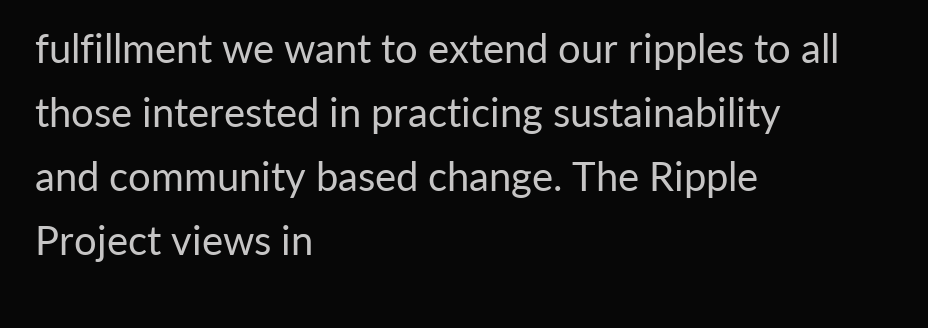fulfillment we want to extend our ripples to all those interested in practicing sustainability and community based change. The Ripple Project views in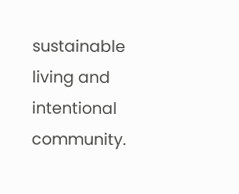sustainable living and intentional community.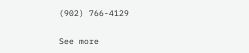(902) 766-4129

See more